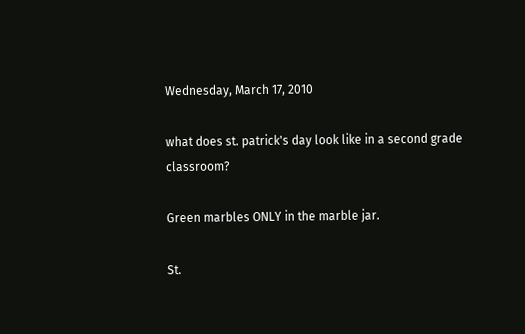Wednesday, March 17, 2010

what does st. patrick's day look like in a second grade classroom?

Green marbles ONLY in the marble jar.

St.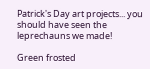Patrick's Day art projects... you should have seen the leprechauns we made!

Green frosted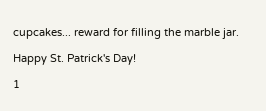cupcakes... reward for filling the marble jar.

Happy St. Patrick's Day!

1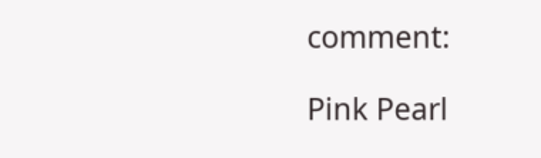comment:

Pink Pearl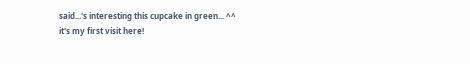said...'s interesting this cupcake in green... ^^
it's my first visit here!